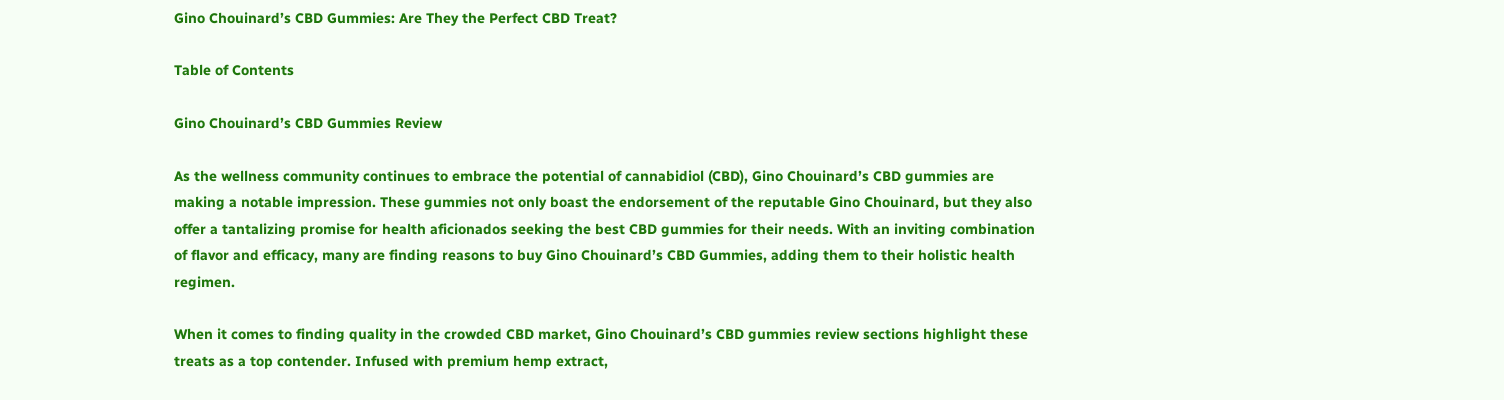Gino Chouinard’s CBD Gummies: Are They the Perfect CBD Treat?

Table of Contents

Gino Chouinard’s CBD Gummies Review

As the wellness community continues to embrace the potential of cannabidiol (CBD), Gino Chouinard’s CBD gummies are making a notable impression. These gummies not only boast the endorsement of the reputable Gino Chouinard, but they also offer a tantalizing promise for health aficionados seeking the best CBD gummies for their needs. With an inviting combination of flavor and efficacy, many are finding reasons to buy Gino Chouinard’s CBD Gummies, adding them to their holistic health regimen.

When it comes to finding quality in the crowded CBD market, Gino Chouinard’s CBD gummies review sections highlight these treats as a top contender. Infused with premium hemp extract,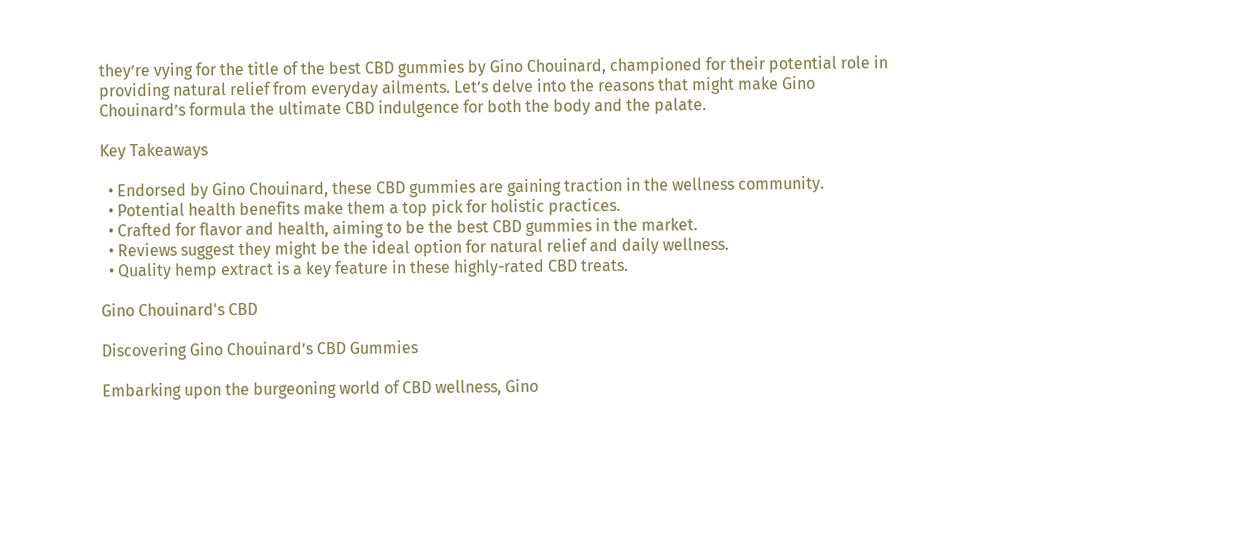they’re vying for the title of the best CBD gummies by Gino Chouinard, championed for their potential role in providing natural relief from everyday ailments. Let’s delve into the reasons that might make Gino Chouinard’s formula the ultimate CBD indulgence for both the body and the palate.

Key Takeaways

  • Endorsed by Gino Chouinard, these CBD gummies are gaining traction in the wellness community.
  • Potential health benefits make them a top pick for holistic practices.
  • Crafted for flavor and health, aiming to be the best CBD gummies in the market.
  • Reviews suggest they might be the ideal option for natural relief and daily wellness.
  • Quality hemp extract is a key feature in these highly-rated CBD treats.

Gino Chouinard's CBD

Discovering Gino Chouinard’s CBD Gummies

Embarking upon the burgeoning world of CBD wellness, Gino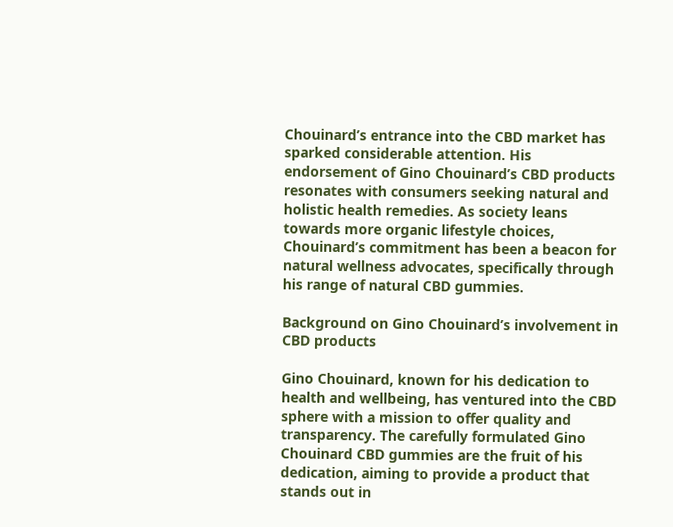Chouinard’s entrance into the CBD market has sparked considerable attention. His endorsement of Gino Chouinard’s CBD products resonates with consumers seeking natural and holistic health remedies. As society leans towards more organic lifestyle choices, Chouinard’s commitment has been a beacon for natural wellness advocates, specifically through his range of natural CBD gummies.

Background on Gino Chouinard’s involvement in CBD products

Gino Chouinard, known for his dedication to health and wellbeing, has ventured into the CBD sphere with a mission to offer quality and transparency. The carefully formulated Gino Chouinard CBD gummies are the fruit of his dedication, aiming to provide a product that stands out in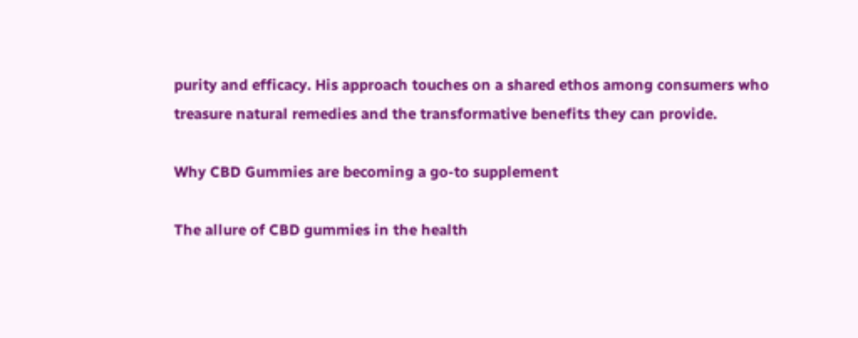purity and efficacy. His approach touches on a shared ethos among consumers who treasure natural remedies and the transformative benefits they can provide.

Why CBD Gummies are becoming a go-to supplement

The allure of CBD gummies in the health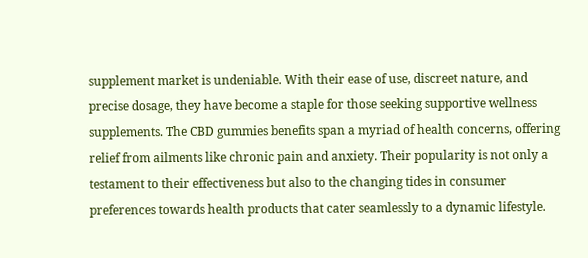supplement market is undeniable. With their ease of use, discreet nature, and precise dosage, they have become a staple for those seeking supportive wellness supplements. The CBD gummies benefits span a myriad of health concerns, offering relief from ailments like chronic pain and anxiety. Their popularity is not only a testament to their effectiveness but also to the changing tides in consumer preferences towards health products that cater seamlessly to a dynamic lifestyle.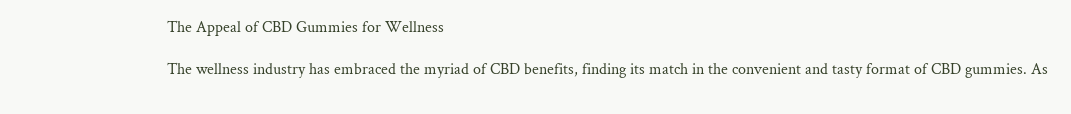The Appeal of CBD Gummies for Wellness

The wellness industry has embraced the myriad of CBD benefits, finding its match in the convenient and tasty format of CBD gummies. As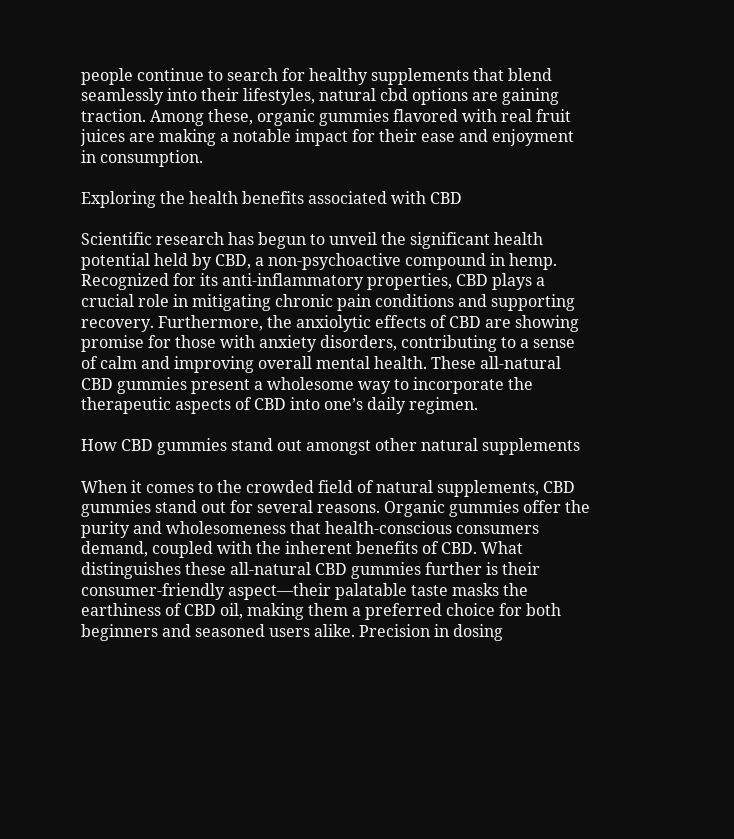people continue to search for healthy supplements that blend seamlessly into their lifestyles, natural cbd options are gaining traction. Among these, organic gummies flavored with real fruit juices are making a notable impact for their ease and enjoyment in consumption.

Exploring the health benefits associated with CBD

Scientific research has begun to unveil the significant health potential held by CBD, a non-psychoactive compound in hemp. Recognized for its anti-inflammatory properties, CBD plays a crucial role in mitigating chronic pain conditions and supporting recovery. Furthermore, the anxiolytic effects of CBD are showing promise for those with anxiety disorders, contributing to a sense of calm and improving overall mental health. These all-natural CBD gummies present a wholesome way to incorporate the therapeutic aspects of CBD into one’s daily regimen.

How CBD gummies stand out amongst other natural supplements

When it comes to the crowded field of natural supplements, CBD gummies stand out for several reasons. Organic gummies offer the purity and wholesomeness that health-conscious consumers demand, coupled with the inherent benefits of CBD. What distinguishes these all-natural CBD gummies further is their consumer-friendly aspect—their palatable taste masks the earthiness of CBD oil, making them a preferred choice for both beginners and seasoned users alike. Precision in dosing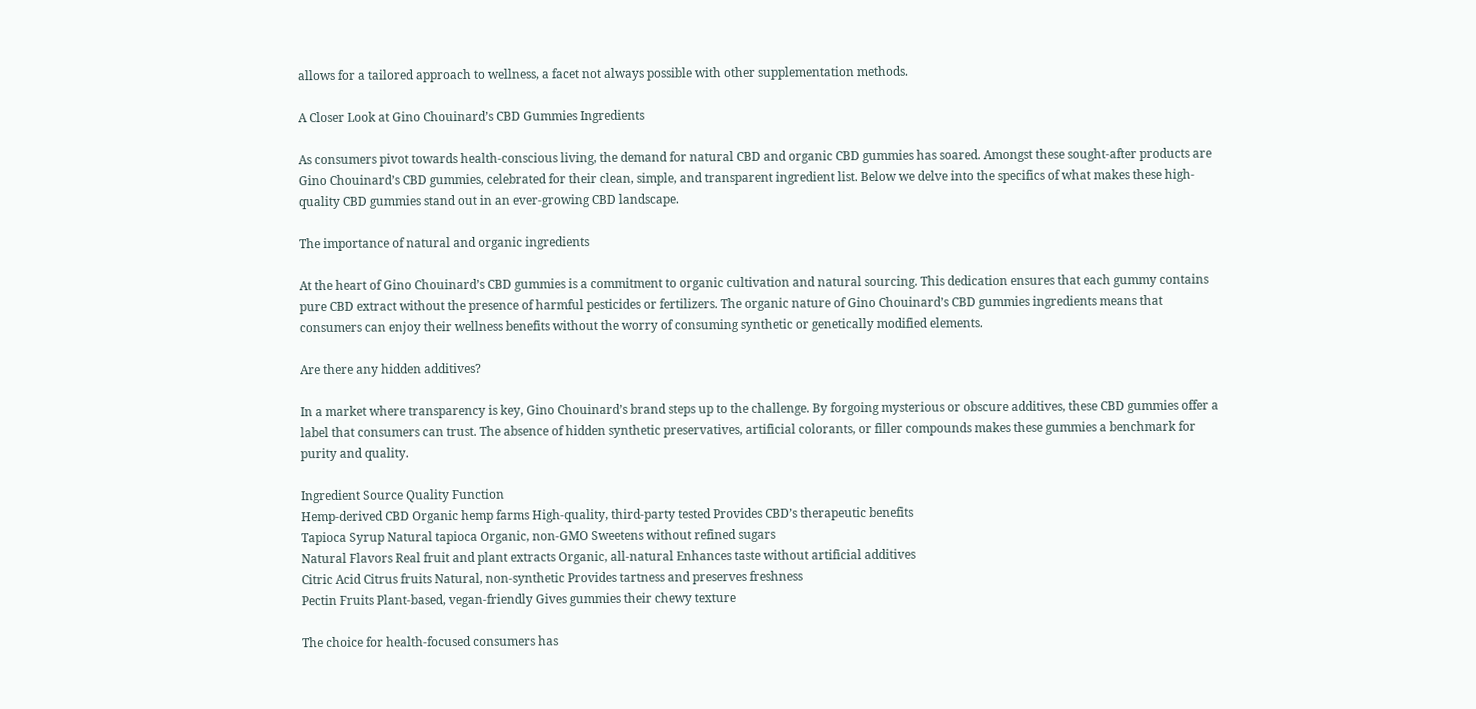allows for a tailored approach to wellness, a facet not always possible with other supplementation methods.

A Closer Look at Gino Chouinard’s CBD Gummies Ingredients

As consumers pivot towards health-conscious living, the demand for natural CBD and organic CBD gummies has soared. Amongst these sought-after products are Gino Chouinard’s CBD gummies, celebrated for their clean, simple, and transparent ingredient list. Below we delve into the specifics of what makes these high-quality CBD gummies stand out in an ever-growing CBD landscape.

The importance of natural and organic ingredients

At the heart of Gino Chouinard’s CBD gummies is a commitment to organic cultivation and natural sourcing. This dedication ensures that each gummy contains pure CBD extract without the presence of harmful pesticides or fertilizers. The organic nature of Gino Chouinard’s CBD gummies ingredients means that consumers can enjoy their wellness benefits without the worry of consuming synthetic or genetically modified elements.

Are there any hidden additives?

In a market where transparency is key, Gino Chouinard’s brand steps up to the challenge. By forgoing mysterious or obscure additives, these CBD gummies offer a label that consumers can trust. The absence of hidden synthetic preservatives, artificial colorants, or filler compounds makes these gummies a benchmark for purity and quality.

Ingredient Source Quality Function
Hemp-derived CBD Organic hemp farms High-quality, third-party tested Provides CBD’s therapeutic benefits
Tapioca Syrup Natural tapioca Organic, non-GMO Sweetens without refined sugars
Natural Flavors Real fruit and plant extracts Organic, all-natural Enhances taste without artificial additives
Citric Acid Citrus fruits Natural, non-synthetic Provides tartness and preserves freshness
Pectin Fruits Plant-based, vegan-friendly Gives gummies their chewy texture

The choice for health-focused consumers has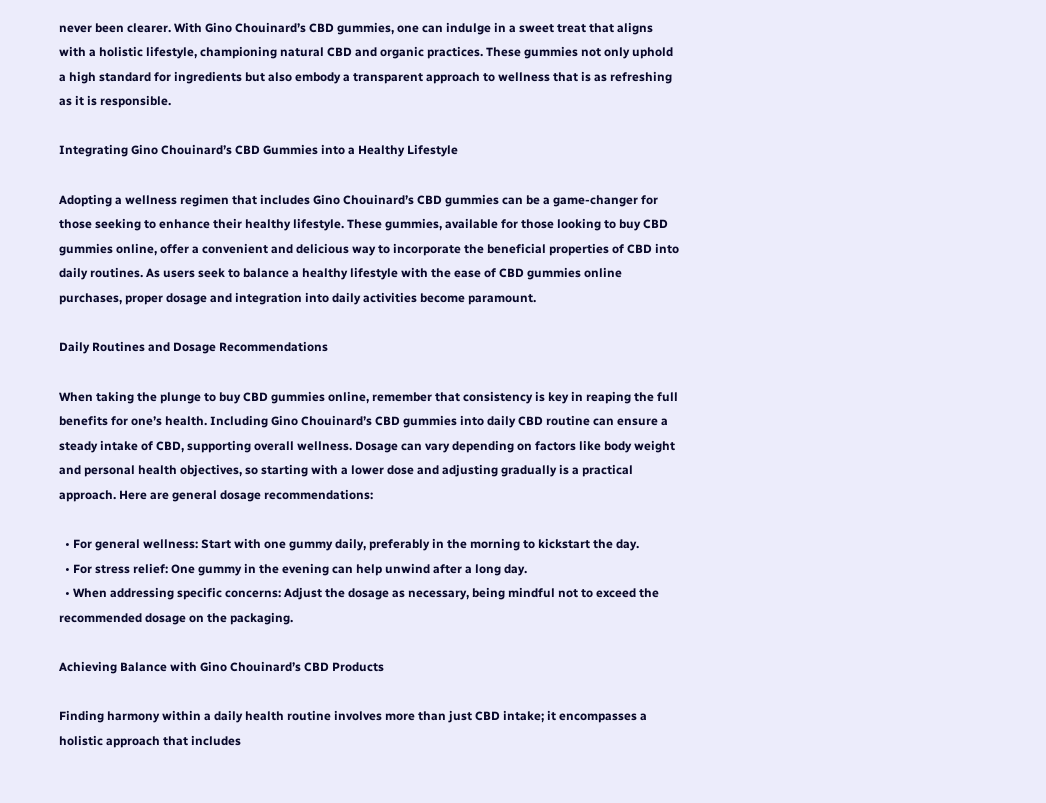never been clearer. With Gino Chouinard’s CBD gummies, one can indulge in a sweet treat that aligns with a holistic lifestyle, championing natural CBD and organic practices. These gummies not only uphold a high standard for ingredients but also embody a transparent approach to wellness that is as refreshing as it is responsible.

Integrating Gino Chouinard’s CBD Gummies into a Healthy Lifestyle

Adopting a wellness regimen that includes Gino Chouinard’s CBD gummies can be a game-changer for those seeking to enhance their healthy lifestyle. These gummies, available for those looking to buy CBD gummies online, offer a convenient and delicious way to incorporate the beneficial properties of CBD into daily routines. As users seek to balance a healthy lifestyle with the ease of CBD gummies online purchases, proper dosage and integration into daily activities become paramount.

Daily Routines and Dosage Recommendations

When taking the plunge to buy CBD gummies online, remember that consistency is key in reaping the full benefits for one’s health. Including Gino Chouinard’s CBD gummies into daily CBD routine can ensure a steady intake of CBD, supporting overall wellness. Dosage can vary depending on factors like body weight and personal health objectives, so starting with a lower dose and adjusting gradually is a practical approach. Here are general dosage recommendations:

  • For general wellness: Start with one gummy daily, preferably in the morning to kickstart the day.
  • For stress relief: One gummy in the evening can help unwind after a long day.
  • When addressing specific concerns: Adjust the dosage as necessary, being mindful not to exceed the recommended dosage on the packaging.

Achieving Balance with Gino Chouinard’s CBD Products

Finding harmony within a daily health routine involves more than just CBD intake; it encompasses a holistic approach that includes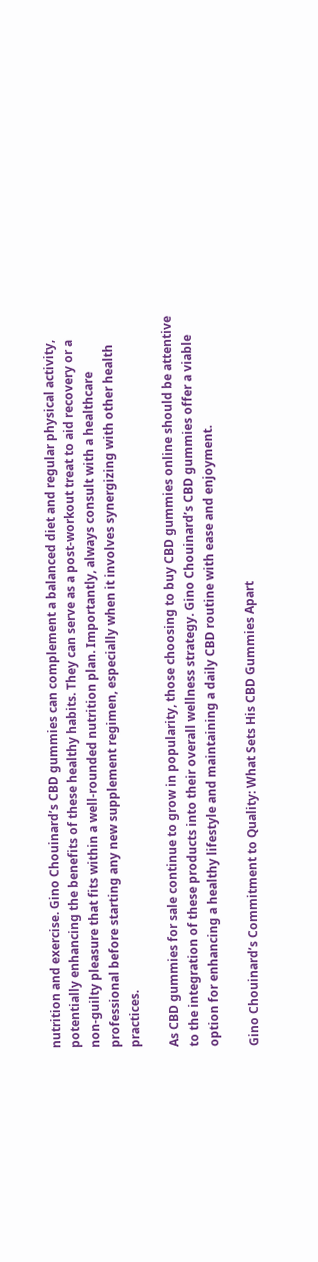nutrition and exercise. Gino Chouinard’s CBD gummies can complement a balanced diet and regular physical activity, potentially enhancing the benefits of these healthy habits. They can serve as a post-workout treat to aid recovery or a non-guilty pleasure that fits within a well-rounded nutrition plan. Importantly, always consult with a healthcare professional before starting any new supplement regimen, especially when it involves synergizing with other health practices.

As CBD gummies for sale continue to grow in popularity, those choosing to buy CBD gummies online should be attentive to the integration of these products into their overall wellness strategy. Gino Chouinard’s CBD gummies offer a viable option for enhancing a healthy lifestyle and maintaining a daily CBD routine with ease and enjoyment.

Gino Chouinard’s Commitment to Quality: What Sets His CBD Gummies Apart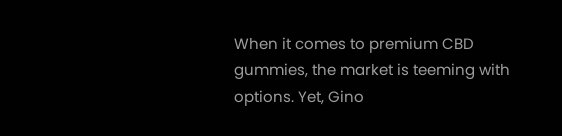When it comes to premium CBD gummies, the market is teeming with options. Yet, Gino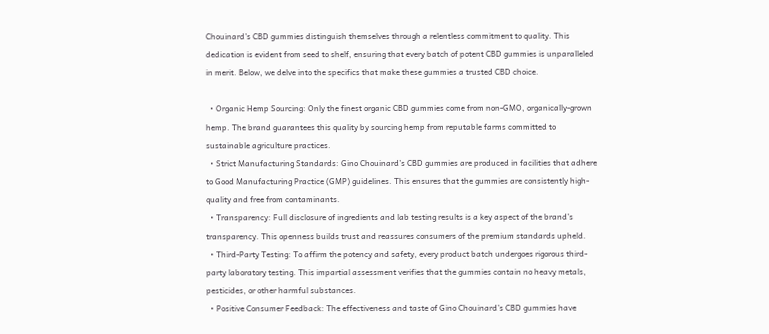Chouinard’s CBD gummies distinguish themselves through a relentless commitment to quality. This dedication is evident from seed to shelf, ensuring that every batch of potent CBD gummies is unparalleled in merit. Below, we delve into the specifics that make these gummies a trusted CBD choice.

  • Organic Hemp Sourcing: Only the finest organic CBD gummies come from non-GMO, organically-grown hemp. The brand guarantees this quality by sourcing hemp from reputable farms committed to sustainable agriculture practices.
  • Strict Manufacturing Standards: Gino Chouinard’s CBD gummies are produced in facilities that adhere to Good Manufacturing Practice (GMP) guidelines. This ensures that the gummies are consistently high-quality and free from contaminants.
  • Transparency: Full disclosure of ingredients and lab testing results is a key aspect of the brand’s transparency. This openness builds trust and reassures consumers of the premium standards upheld.
  • Third-Party Testing: To affirm the potency and safety, every product batch undergoes rigorous third-party laboratory testing. This impartial assessment verifies that the gummies contain no heavy metals, pesticides, or other harmful substances.
  • Positive Consumer Feedback: The effectiveness and taste of Gino Chouinard’s CBD gummies have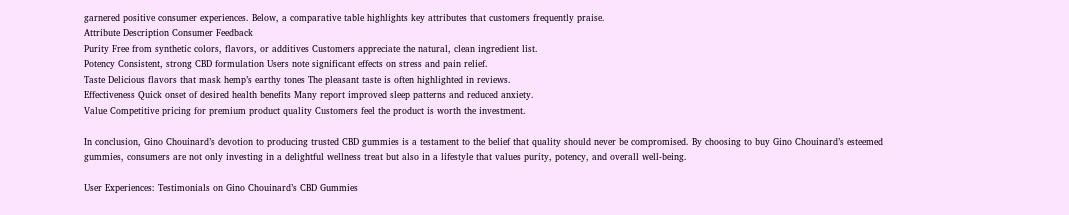garnered positive consumer experiences. Below, a comparative table highlights key attributes that customers frequently praise.
Attribute Description Consumer Feedback
Purity Free from synthetic colors, flavors, or additives Customers appreciate the natural, clean ingredient list.
Potency Consistent, strong CBD formulation Users note significant effects on stress and pain relief.
Taste Delicious flavors that mask hemp’s earthy tones The pleasant taste is often highlighted in reviews.
Effectiveness Quick onset of desired health benefits Many report improved sleep patterns and reduced anxiety.
Value Competitive pricing for premium product quality Customers feel the product is worth the investment.

In conclusion, Gino Chouinard’s devotion to producing trusted CBD gummies is a testament to the belief that quality should never be compromised. By choosing to buy Gino Chouinard’s esteemed gummies, consumers are not only investing in a delightful wellness treat but also in a lifestyle that values purity, potency, and overall well-being.

User Experiences: Testimonials on Gino Chouinard’s CBD Gummies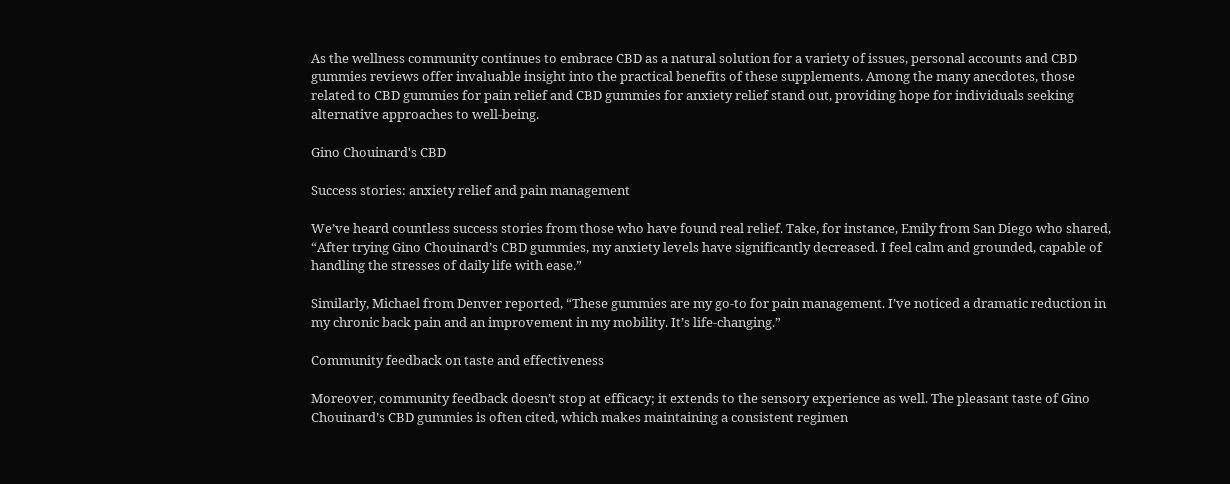As the wellness community continues to embrace CBD as a natural solution for a variety of issues, personal accounts and CBD gummies reviews offer invaluable insight into the practical benefits of these supplements. Among the many anecdotes, those related to CBD gummies for pain relief and CBD gummies for anxiety relief stand out, providing hope for individuals seeking alternative approaches to well-being.

Gino Chouinard's CBD

Success stories: anxiety relief and pain management

We’ve heard countless success stories from those who have found real relief. Take, for instance, Emily from San Diego who shared, “After trying Gino Chouinard’s CBD gummies, my anxiety levels have significantly decreased. I feel calm and grounded, capable of handling the stresses of daily life with ease.”

Similarly, Michael from Denver reported, “These gummies are my go-to for pain management. I’ve noticed a dramatic reduction in my chronic back pain and an improvement in my mobility. It’s life-changing.”

Community feedback on taste and effectiveness

Moreover, community feedback doesn’t stop at efficacy; it extends to the sensory experience as well. The pleasant taste of Gino Chouinard’s CBD gummies is often cited, which makes maintaining a consistent regimen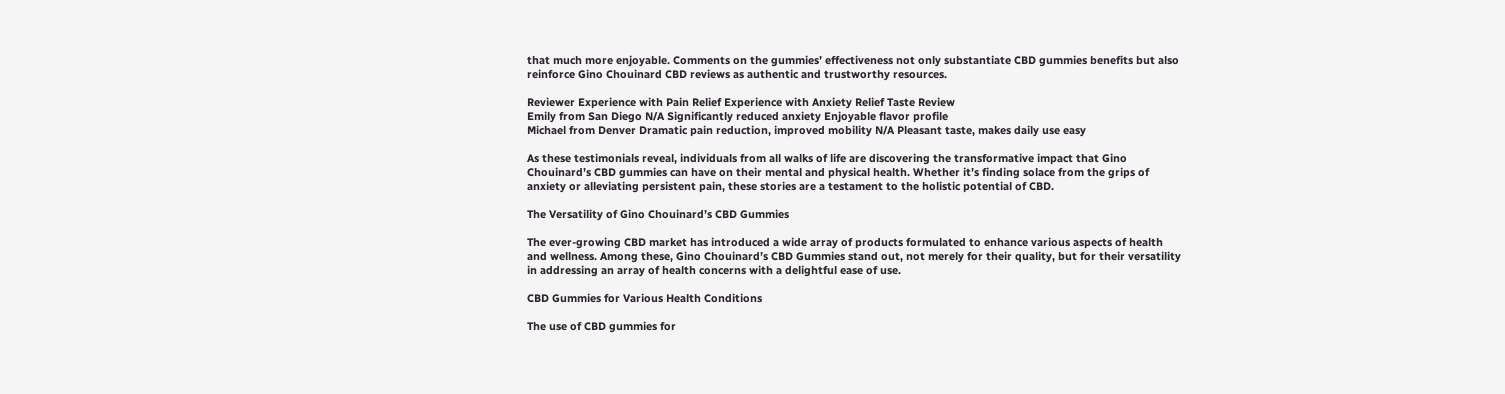that much more enjoyable. Comments on the gummies’ effectiveness not only substantiate CBD gummies benefits but also reinforce Gino Chouinard CBD reviews as authentic and trustworthy resources.

Reviewer Experience with Pain Relief Experience with Anxiety Relief Taste Review
Emily from San Diego N/A Significantly reduced anxiety Enjoyable flavor profile
Michael from Denver Dramatic pain reduction, improved mobility N/A Pleasant taste, makes daily use easy

As these testimonials reveal, individuals from all walks of life are discovering the transformative impact that Gino Chouinard’s CBD gummies can have on their mental and physical health. Whether it’s finding solace from the grips of anxiety or alleviating persistent pain, these stories are a testament to the holistic potential of CBD.

The Versatility of Gino Chouinard’s CBD Gummies

The ever-growing CBD market has introduced a wide array of products formulated to enhance various aspects of health and wellness. Among these, Gino Chouinard’s CBD Gummies stand out, not merely for their quality, but for their versatility in addressing an array of health concerns with a delightful ease of use.

CBD Gummies for Various Health Conditions

The use of CBD gummies for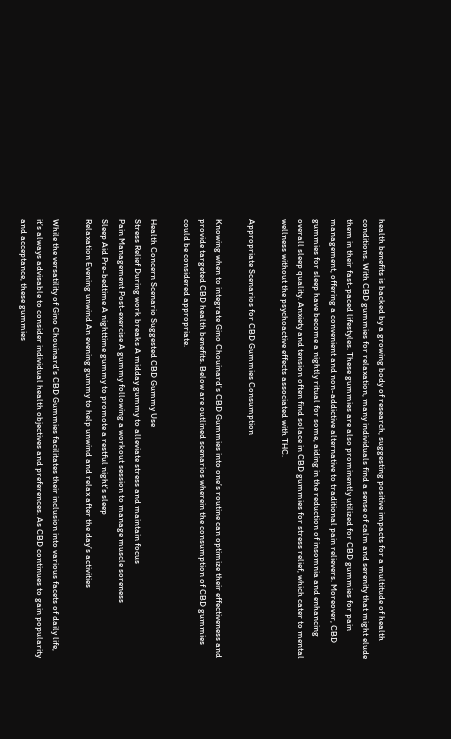health benefits is backed by a growing body of research, suggesting positive impacts for a multitude of health conditions. With CBD gummies for relaxation, many individuals find a sense of calm and serenity that might elude them in their fast-paced lifestyles. These gummies are also prominently utilized for CBD gummies for pain management, offering a convenient and non-addictive alternative to traditional pain relievers. Moreover, CBD gummies for sleep have become a nightly ritual for some, aiding in the reduction of insomnia and enhancing overall sleep quality. Anxiety and tension often find solace in CBD gummies for stress relief, which cater to mental wellness without the psychoactive effects associated with THC.

Appropriate Scenarios for CBD Gummies Consumption

Knowing when to integrate Gino Chouinard’s CBD Gummies into one’s routine can optimize their effectiveness and provide targeted CBD health benefits. Below are outlined scenarios wherein the consumption of CBD gummies could be considered appropriate.

Health Concern Scenario Suggested CBD Gummy Use
Stress Relief During work breaks A midday gummy to alleviate stress and maintain focus
Pain Management Post-exercise A gummy following a workout session to manage muscle soreness
Sleep Aid Pre-bedtime A nighttime gummy to promote a restful night’s sleep
Relaxation Evening unwind An evening gummy to help unwind and relax after the day’s activities

While the versatility of Gino Chouinard’s CBD Gummies facilitates their inclusion into various facets of daily life, it’s always advisable to consider individual health objectives and preferences. As CBD continues to gain popularity and acceptance, these gummies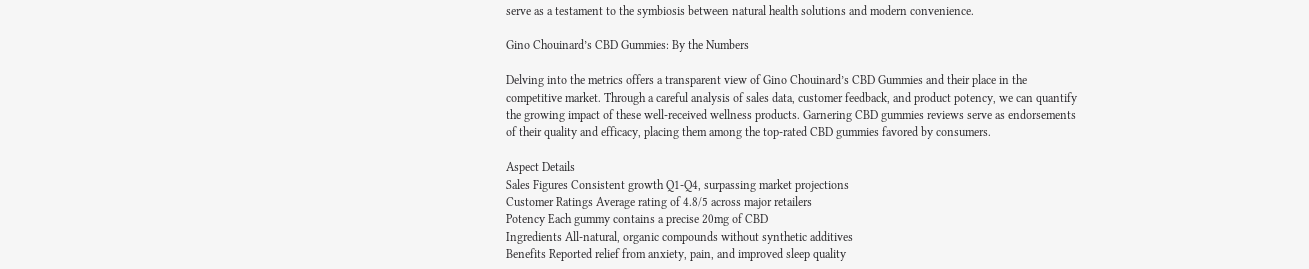serve as a testament to the symbiosis between natural health solutions and modern convenience.

Gino Chouinard’s CBD Gummies: By the Numbers

Delving into the metrics offers a transparent view of Gino Chouinard’s CBD Gummies and their place in the competitive market. Through a careful analysis of sales data, customer feedback, and product potency, we can quantify the growing impact of these well-received wellness products. Garnering CBD gummies reviews serve as endorsements of their quality and efficacy, placing them among the top-rated CBD gummies favored by consumers.

Aspect Details
Sales Figures Consistent growth Q1-Q4, surpassing market projections
Customer Ratings Average rating of 4.8/5 across major retailers
Potency Each gummy contains a precise 20mg of CBD
Ingredients All-natural, organic compounds without synthetic additives
Benefits Reported relief from anxiety, pain, and improved sleep quality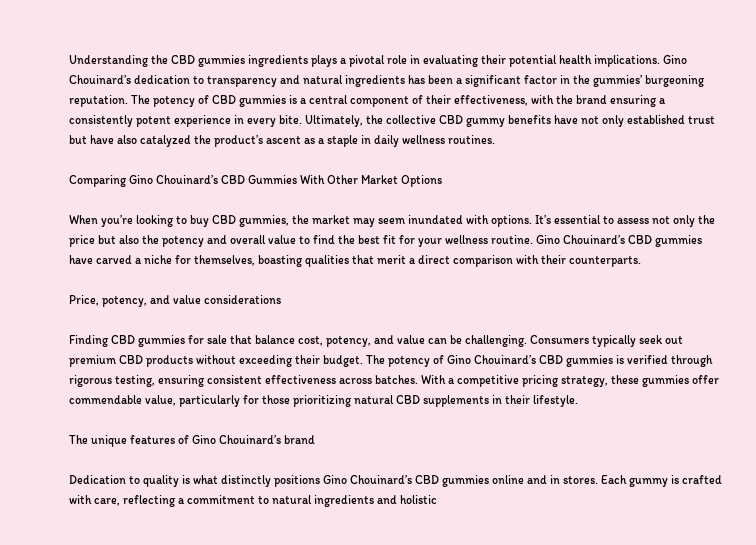Understanding the CBD gummies ingredients plays a pivotal role in evaluating their potential health implications. Gino Chouinard’s dedication to transparency and natural ingredients has been a significant factor in the gummies’ burgeoning reputation. The potency of CBD gummies is a central component of their effectiveness, with the brand ensuring a consistently potent experience in every bite. Ultimately, the collective CBD gummy benefits have not only established trust but have also catalyzed the product’s ascent as a staple in daily wellness routines.

Comparing Gino Chouinard’s CBD Gummies With Other Market Options

When you’re looking to buy CBD gummies, the market may seem inundated with options. It’s essential to assess not only the price but also the potency and overall value to find the best fit for your wellness routine. Gino Chouinard’s CBD gummies have carved a niche for themselves, boasting qualities that merit a direct comparison with their counterparts.

Price, potency, and value considerations

Finding CBD gummies for sale that balance cost, potency, and value can be challenging. Consumers typically seek out premium CBD products without exceeding their budget. The potency of Gino Chouinard’s CBD gummies is verified through rigorous testing, ensuring consistent effectiveness across batches. With a competitive pricing strategy, these gummies offer commendable value, particularly for those prioritizing natural CBD supplements in their lifestyle.

The unique features of Gino Chouinard’s brand

Dedication to quality is what distinctly positions Gino Chouinard’s CBD gummies online and in stores. Each gummy is crafted with care, reflecting a commitment to natural ingredients and holistic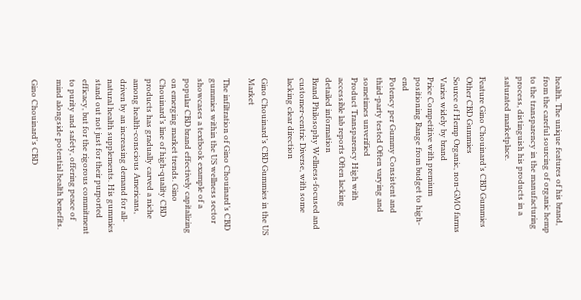health. The unique features of his brand, from the careful sourcing of organic hemp to the transparency in the manufacturing process, distinguish his products in a saturated marketplace.

Feature Gino Chouinard’s CBD Gummies Other CBD Gummies
Source of Hemp Organic, non-GMO farms Varies widely by brand
Price Competitive with premium positioning Range from budget to high-end
Potency per Gummy Consistent and third-party tested Often varying and sometimes unverified
Product Transparency High with accessible lab reports Often lacking detailed information
Brand Philosophy Wellness-focused and customer-centric Diverse, with some lacking clear direction

Gino Chouinard’s CBD Gummies in the US Market

The infiltration of Gino Chouinard’s CBD gummies within the US wellness sector showcases a textbook example of a popular CBD brand effectively capitalizing on emerging market trends. Gino Chouinard’s line of high-quality CBD products has gradually carved a niche among health-conscious Americans, driven by an increasing demand for all-natural health supplements. His gummies stand out not just for their purported efficacy, but for the rigorous commitment to purity and safety, offering peace of mind alongside potential health benefits.

Gino Chouinard's CBD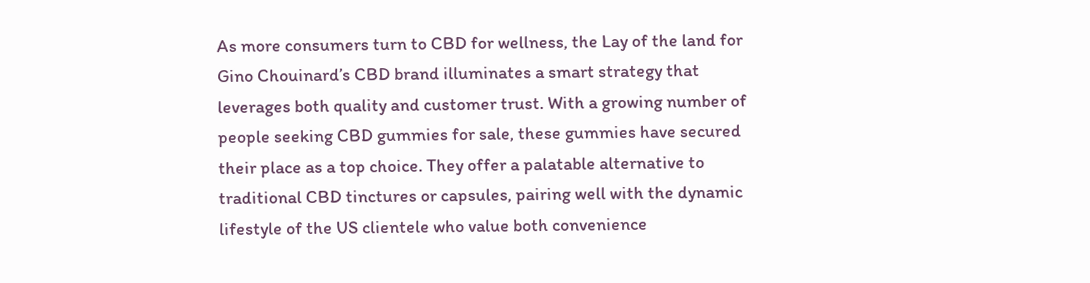As more consumers turn to CBD for wellness, the Lay of the land for Gino Chouinard’s CBD brand illuminates a smart strategy that leverages both quality and customer trust. With a growing number of people seeking CBD gummies for sale, these gummies have secured their place as a top choice. They offer a palatable alternative to traditional CBD tinctures or capsules, pairing well with the dynamic lifestyle of the US clientele who value both convenience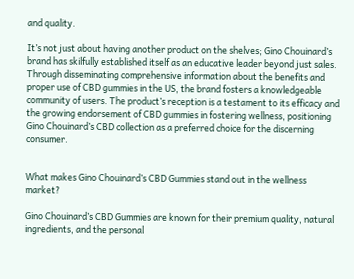and quality.

It’s not just about having another product on the shelves; Gino Chouinard’s brand has skilfully established itself as an educative leader beyond just sales. Through disseminating comprehensive information about the benefits and proper use of CBD gummies in the US, the brand fosters a knowledgeable community of users. The product’s reception is a testament to its efficacy and the growing endorsement of CBD gummies in fostering wellness, positioning Gino Chouinard’s CBD collection as a preferred choice for the discerning consumer.


What makes Gino Chouinard’s CBD Gummies stand out in the wellness market?

Gino Chouinard’s CBD Gummies are known for their premium quality, natural ingredients, and the personal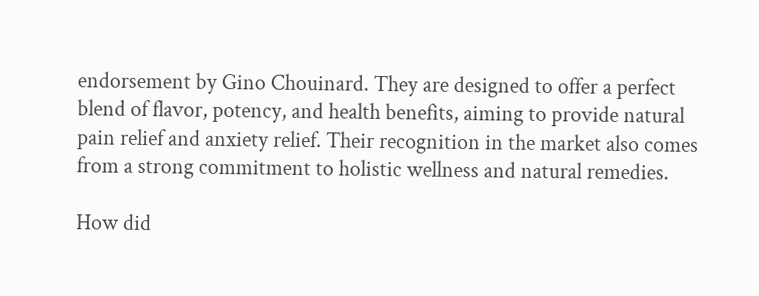endorsement by Gino Chouinard. They are designed to offer a perfect blend of flavor, potency, and health benefits, aiming to provide natural pain relief and anxiety relief. Their recognition in the market also comes from a strong commitment to holistic wellness and natural remedies.

How did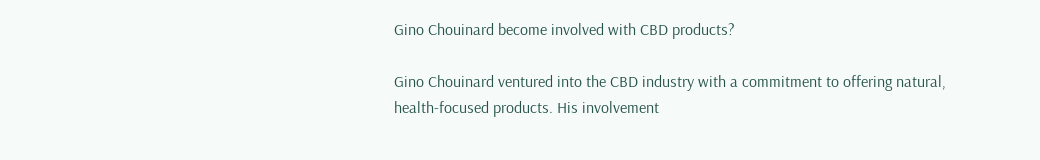Gino Chouinard become involved with CBD products?

Gino Chouinard ventured into the CBD industry with a commitment to offering natural, health-focused products. His involvement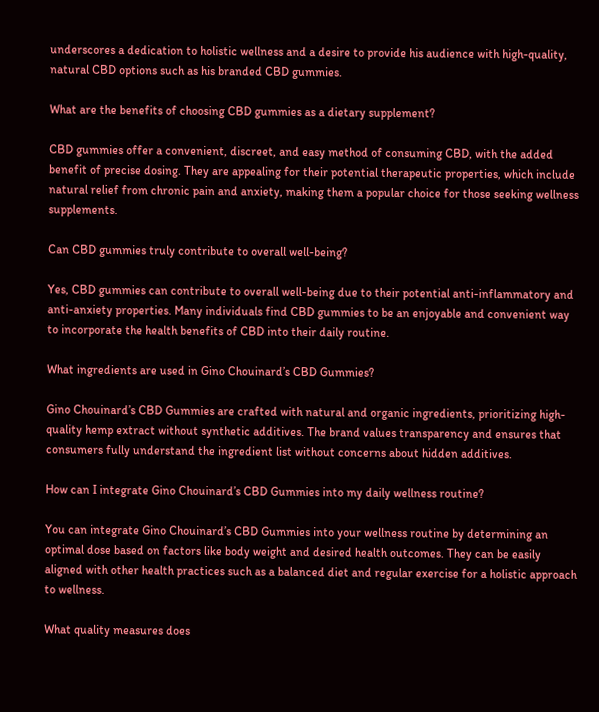underscores a dedication to holistic wellness and a desire to provide his audience with high-quality, natural CBD options such as his branded CBD gummies.

What are the benefits of choosing CBD gummies as a dietary supplement?

CBD gummies offer a convenient, discreet, and easy method of consuming CBD, with the added benefit of precise dosing. They are appealing for their potential therapeutic properties, which include natural relief from chronic pain and anxiety, making them a popular choice for those seeking wellness supplements.

Can CBD gummies truly contribute to overall well-being?

Yes, CBD gummies can contribute to overall well-being due to their potential anti-inflammatory and anti-anxiety properties. Many individuals find CBD gummies to be an enjoyable and convenient way to incorporate the health benefits of CBD into their daily routine.

What ingredients are used in Gino Chouinard’s CBD Gummies?

Gino Chouinard’s CBD Gummies are crafted with natural and organic ingredients, prioritizing high-quality hemp extract without synthetic additives. The brand values transparency and ensures that consumers fully understand the ingredient list without concerns about hidden additives.

How can I integrate Gino Chouinard’s CBD Gummies into my daily wellness routine?

You can integrate Gino Chouinard’s CBD Gummies into your wellness routine by determining an optimal dose based on factors like body weight and desired health outcomes. They can be easily aligned with other health practices such as a balanced diet and regular exercise for a holistic approach to wellness.

What quality measures does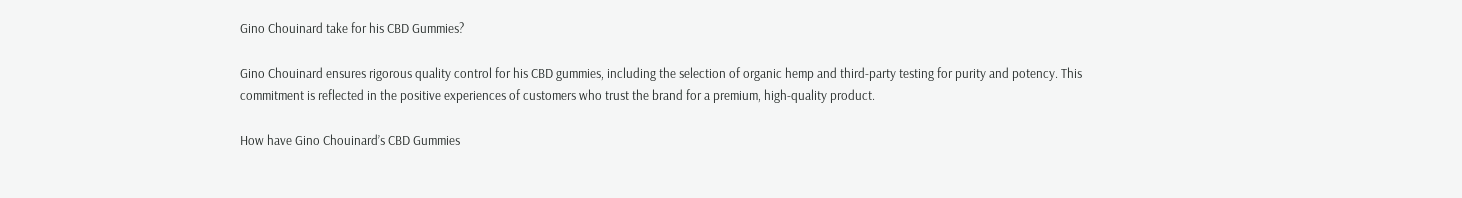Gino Chouinard take for his CBD Gummies?

Gino Chouinard ensures rigorous quality control for his CBD gummies, including the selection of organic hemp and third-party testing for purity and potency. This commitment is reflected in the positive experiences of customers who trust the brand for a premium, high-quality product.

How have Gino Chouinard’s CBD Gummies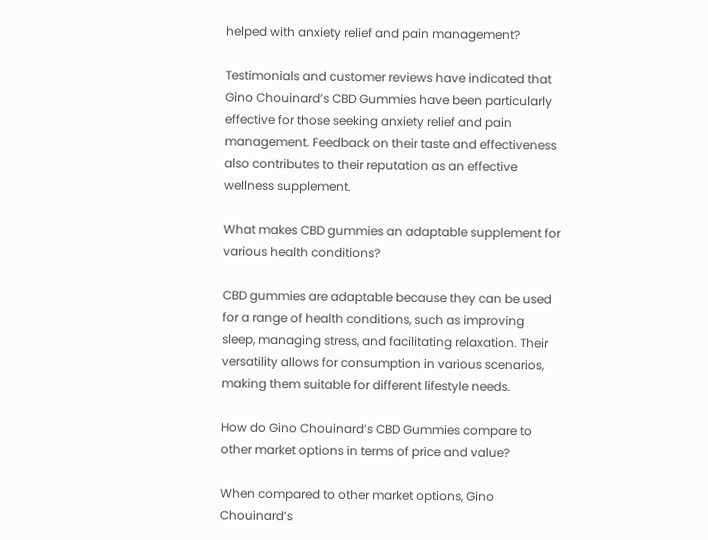helped with anxiety relief and pain management?

Testimonials and customer reviews have indicated that Gino Chouinard’s CBD Gummies have been particularly effective for those seeking anxiety relief and pain management. Feedback on their taste and effectiveness also contributes to their reputation as an effective wellness supplement.

What makes CBD gummies an adaptable supplement for various health conditions?

CBD gummies are adaptable because they can be used for a range of health conditions, such as improving sleep, managing stress, and facilitating relaxation. Their versatility allows for consumption in various scenarios, making them suitable for different lifestyle needs.

How do Gino Chouinard’s CBD Gummies compare to other market options in terms of price and value?

When compared to other market options, Gino Chouinard’s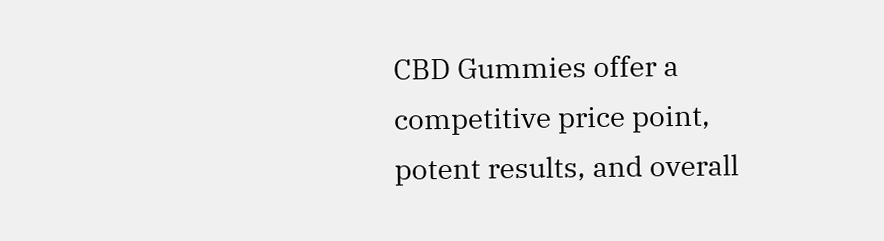CBD Gummies offer a competitive price point, potent results, and overall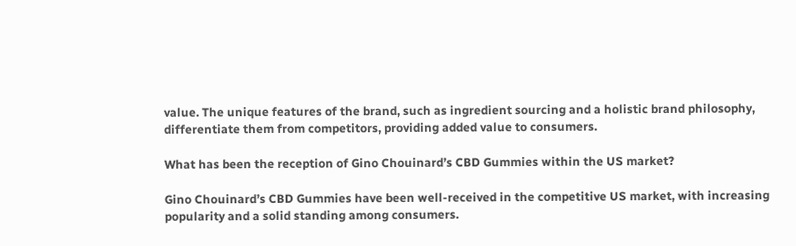value. The unique features of the brand, such as ingredient sourcing and a holistic brand philosophy, differentiate them from competitors, providing added value to consumers.

What has been the reception of Gino Chouinard’s CBD Gummies within the US market?

Gino Chouinard’s CBD Gummies have been well-received in the competitive US market, with increasing popularity and a solid standing among consumers.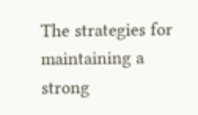The strategies for maintaining a strong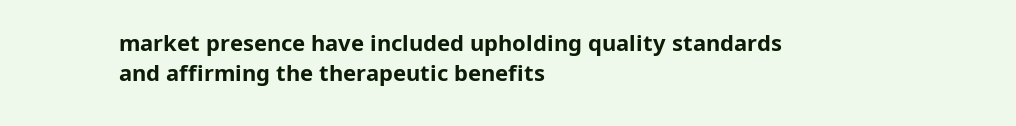market presence have included upholding quality standards and affirming the therapeutic benefits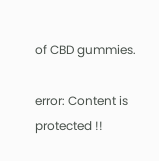of CBD gummies.

error: Content is protected !!